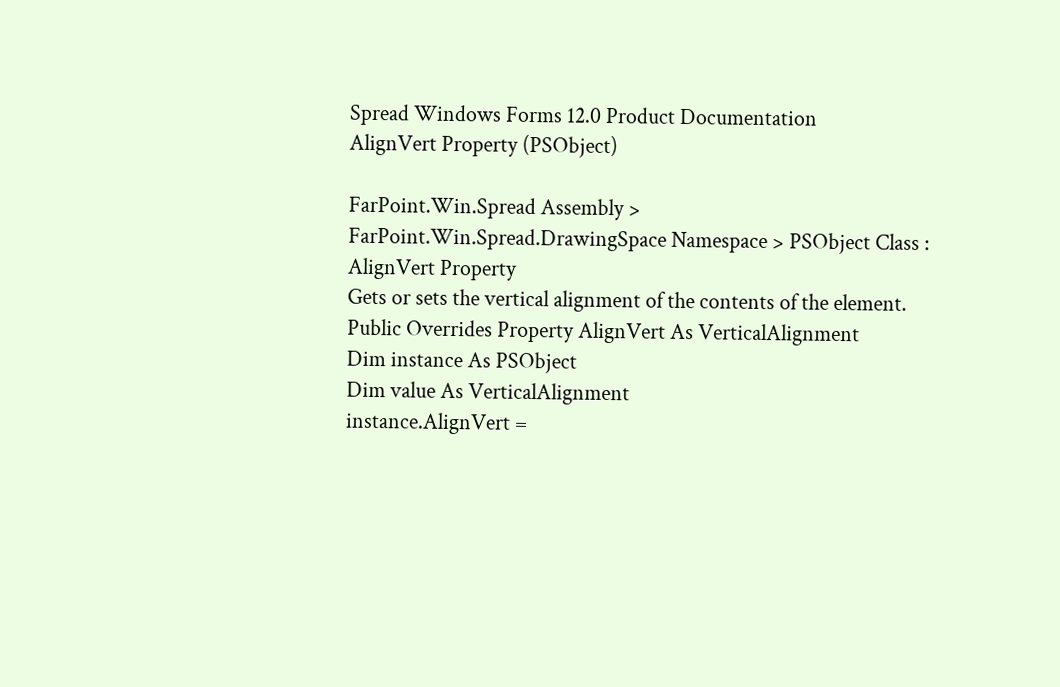Spread Windows Forms 12.0 Product Documentation
AlignVert Property (PSObject)

FarPoint.Win.Spread Assembly > FarPoint.Win.Spread.DrawingSpace Namespace > PSObject Class : AlignVert Property
Gets or sets the vertical alignment of the contents of the element.
Public Overrides Property AlignVert As VerticalAlignment
Dim instance As PSObject
Dim value As VerticalAlignment
instance.AlignVert =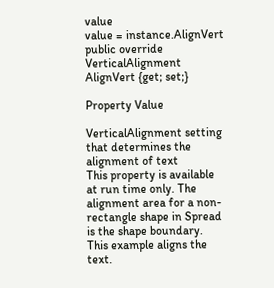value
value = instance.AlignVert
public override VerticalAlignment AlignVert {get; set;}

Property Value

VerticalAlignment setting that determines the alignment of text
This property is available at run time only. The alignment area for a non-rectangle shape in Spread is the shape boundary.
This example aligns the text.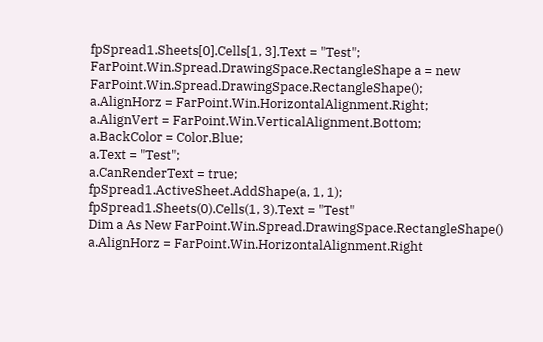fpSpread1.Sheets[0].Cells[1, 3].Text = "Test";
FarPoint.Win.Spread.DrawingSpace.RectangleShape a = new FarPoint.Win.Spread.DrawingSpace.RectangleShape();
a.AlignHorz = FarPoint.Win.HorizontalAlignment.Right;
a.AlignVert = FarPoint.Win.VerticalAlignment.Bottom;
a.BackColor = Color.Blue;
a.Text = "Test";
a.CanRenderText = true;
fpSpread1.ActiveSheet.AddShape(a, 1, 1);
fpSpread1.Sheets(0).Cells(1, 3).Text = "Test"
Dim a As New FarPoint.Win.Spread.DrawingSpace.RectangleShape()
a.AlignHorz = FarPoint.Win.HorizontalAlignment.Right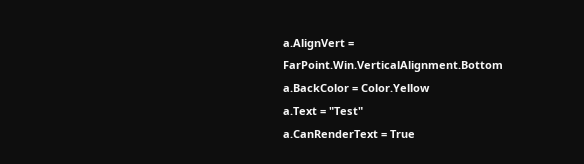a.AlignVert = FarPoint.Win.VerticalAlignment.Bottom
a.BackColor = Color.Yellow
a.Text = "Test"
a.CanRenderText = True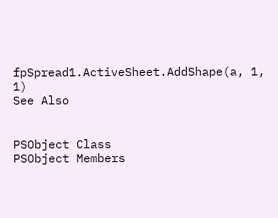fpSpread1.ActiveSheet.AddShape(a, 1, 1)
See Also


PSObject Class
PSObject Members